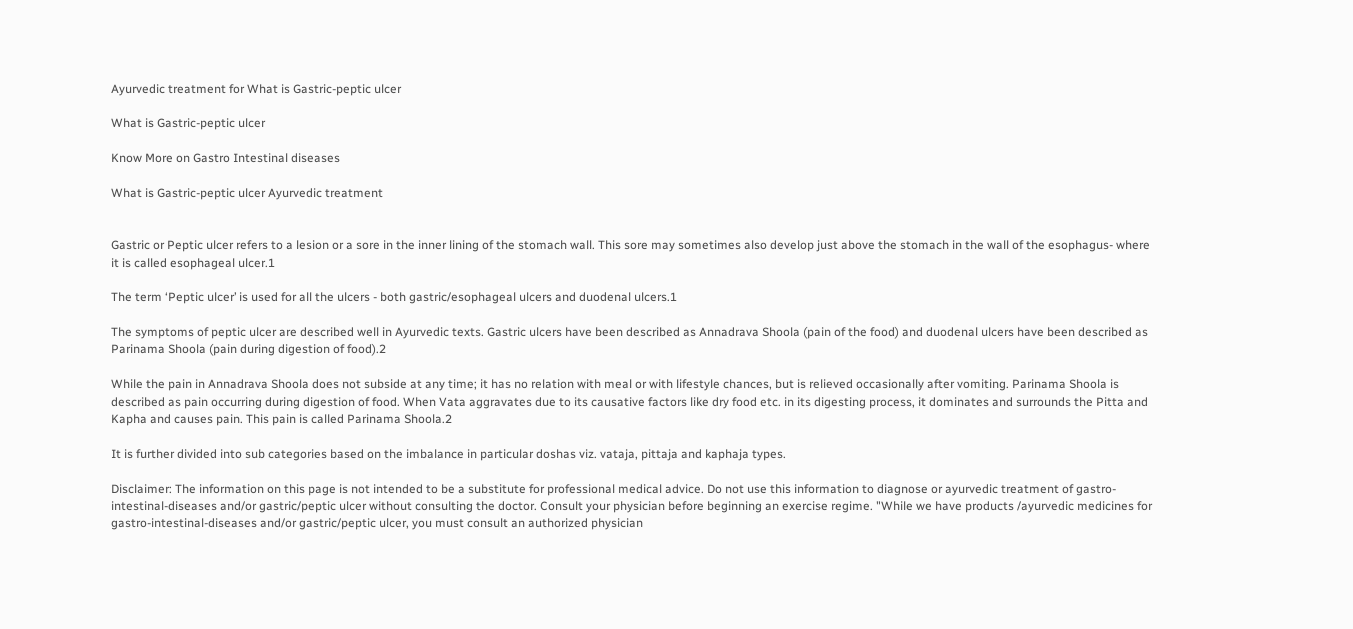Ayurvedic treatment for What is Gastric-peptic ulcer

What is Gastric-peptic ulcer

Know More on Gastro Intestinal diseases

What is Gastric-peptic ulcer Ayurvedic treatment


Gastric or Peptic ulcer refers to a lesion or a sore in the inner lining of the stomach wall. This sore may sometimes also develop just above the stomach in the wall of the esophagus- where it is called esophageal ulcer.1

The term ‘Peptic ulcer’ is used for all the ulcers - both gastric/esophageal ulcers and duodenal ulcers.1

The symptoms of peptic ulcer are described well in Ayurvedic texts. Gastric ulcers have been described as Annadrava Shoola (pain of the food) and duodenal ulcers have been described as Parinama Shoola (pain during digestion of food).2

While the pain in Annadrava Shoola does not subside at any time; it has no relation with meal or with lifestyle chances, but is relieved occasionally after vomiting. Parinama Shoola is described as pain occurring during digestion of food. When Vata aggravates due to its causative factors like dry food etc. in its digesting process, it dominates and surrounds the Pitta and Kapha and causes pain. This pain is called Parinama Shoola.2

It is further divided into sub categories based on the imbalance in particular doshas viz. vataja, pittaja and kaphaja types.

Disclaimer: The information on this page is not intended to be a substitute for professional medical advice. Do not use this information to diagnose or ayurvedic treatment of gastro-intestinal-diseases and/or gastric/peptic ulcer without consulting the doctor. Consult your physician before beginning an exercise regime. "While we have products /ayurvedic medicines for gastro-intestinal-diseases and/or gastric/peptic ulcer, you must consult an authorized physician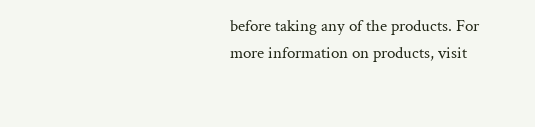before taking any of the products. For more information on products, visit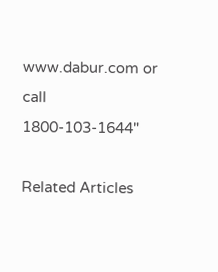www.dabur.com or call 1800-103-1644"

Related Articles